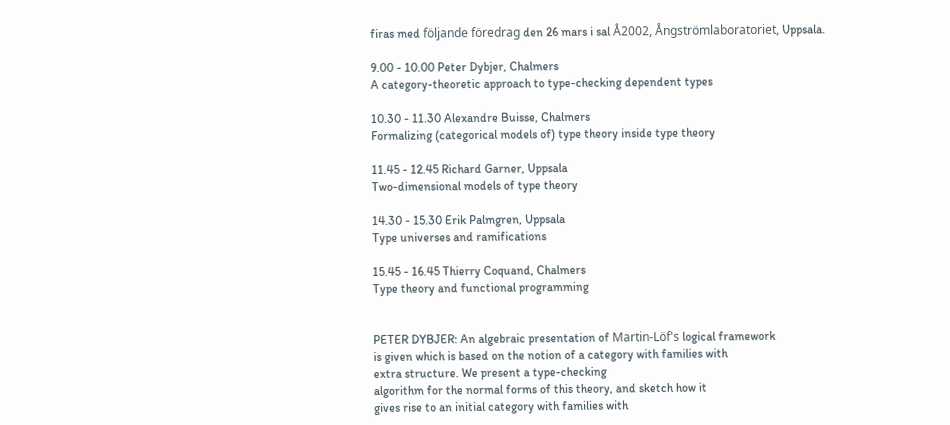firas med följande föredrag den 26 mars i sal Å2002, Ångströmlaboratoriet, Uppsala.

9.00 - 10.00 Peter Dybjer, Chalmers
A category-theoretic approach to type-checking dependent types

10.30 - 11.30 Alexandre Buisse, Chalmers
Formalizing (categorical models of) type theory inside type theory

11.45 - 12.45 Richard Garner, Uppsala
Two-dimensional models of type theory

14.30 - 15.30 Erik Palmgren, Uppsala
Type universes and ramifications

15.45 - 16.45 Thierry Coquand, Chalmers
Type theory and functional programming


PETER DYBJER: An algebraic presentation of Martin-Löf's logical framework
is given which is based on the notion of a category with families with
extra structure. We present a type-checking
algorithm for the normal forms of this theory, and sketch how it
gives rise to an initial category with families with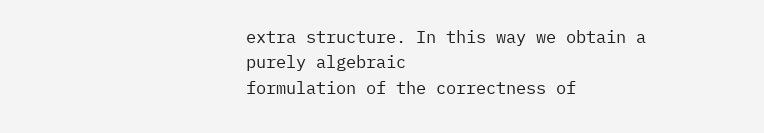extra structure. In this way we obtain a purely algebraic
formulation of the correctness of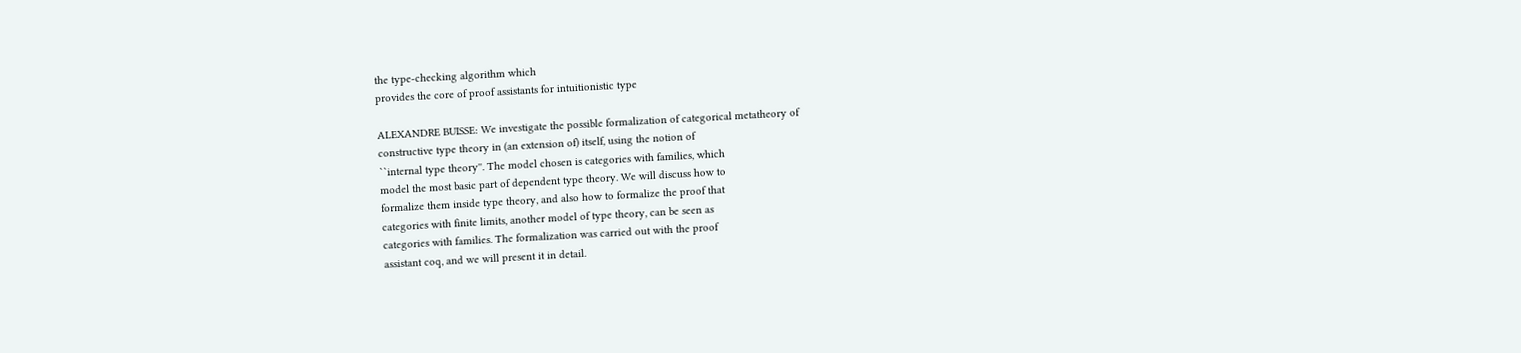the type-checking algorithm which
provides the core of proof assistants for intuitionistic type

ALEXANDRE BUISSE: We investigate the possible formalization of categorical metatheory of
constructive type theory in (an extension of) itself, using the notion of
``internal type theory''. The model chosen is categories with families, which
model the most basic part of dependent type theory. We will discuss how to
formalize them inside type theory, and also how to formalize the proof that
categories with finite limits, another model of type theory, can be seen as
categories with families. The formalization was carried out with the proof
assistant coq, and we will present it in detail.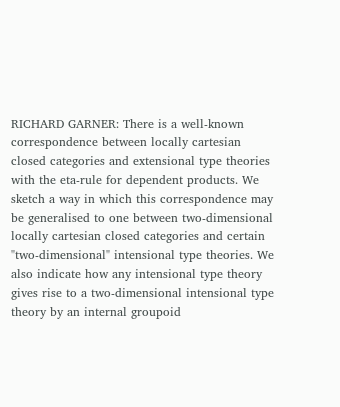RICHARD GARNER: There is a well-known correspondence between locally cartesian closed categories and extensional type theories with the eta-rule for dependent products. We sketch a way in which this correspondence may be generalised to one between two-dimensional locally cartesian closed categories and certain "two-dimensional" intensional type theories. We also indicate how any intensional type theory gives rise to a two-dimensional intensional type theory by an internal groupoid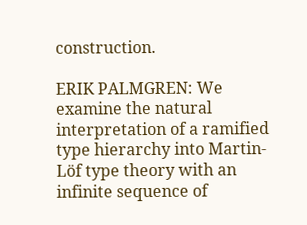construction.

ERIK PALMGREN: We examine the natural interpretation of a ramified type hierarchy into Martin-Löf type theory with an infinite sequence of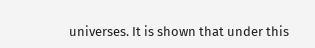universes. It is shown that under this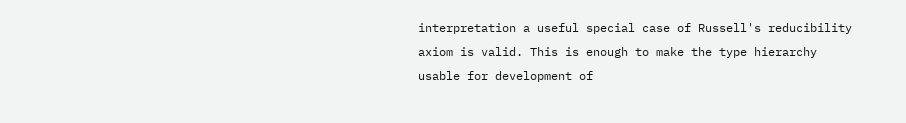interpretation a useful special case of Russell's reducibility axiom is valid. This is enough to make the type hierarchy usable for development of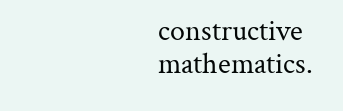constructive mathematics.